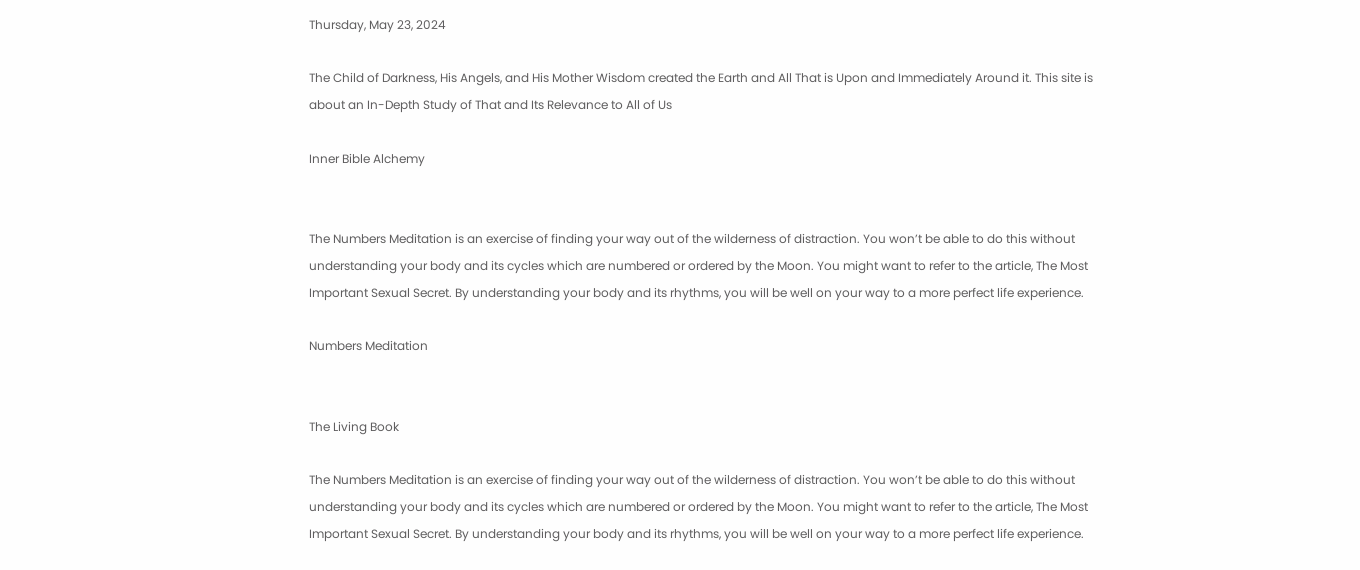Thursday, May 23, 2024

The Child of Darkness, His Angels, and His Mother Wisdom created the Earth and All That is Upon and Immediately Around it. This site is about an In-Depth Study of That and Its Relevance to All of Us

Inner Bible Alchemy


The Numbers Meditation is an exercise of finding your way out of the wilderness of distraction. You won’t be able to do this without understanding your body and its cycles which are numbered or ordered by the Moon. You might want to refer to the article, The Most Important Sexual Secret. By understanding your body and its rhythms, you will be well on your way to a more perfect life experience.

Numbers Meditation


The Living Book

The Numbers Meditation is an exercise of finding your way out of the wilderness of distraction. You won’t be able to do this without understanding your body and its cycles which are numbered or ordered by the Moon. You might want to refer to the article, The Most Important Sexual Secret. By understanding your body and its rhythms, you will be well on your way to a more perfect life experience.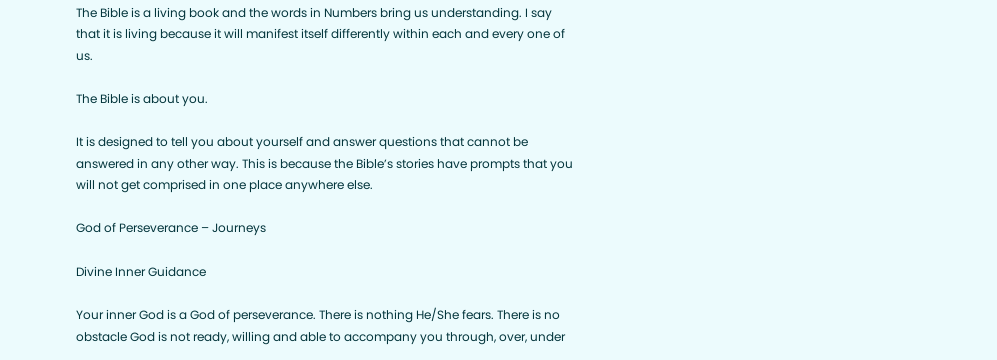The Bible is a living book and the words in Numbers bring us understanding. I say that it is living because it will manifest itself differently within each and every one of us.

The Bible is about you.

It is designed to tell you about yourself and answer questions that cannot be answered in any other way. This is because the Bible’s stories have prompts that you will not get comprised in one place anywhere else.

God of Perseverance – Journeys

Divine Inner Guidance

Your inner God is a God of perseverance. There is nothing He/She fears. There is no obstacle God is not ready, willing and able to accompany you through, over, under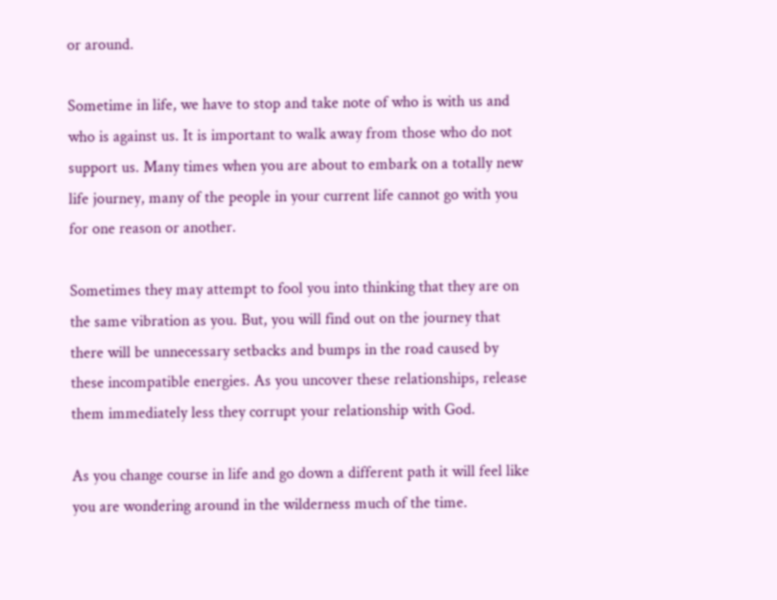or around.

Sometime in life, we have to stop and take note of who is with us and who is against us. It is important to walk away from those who do not support us. Many times when you are about to embark on a totally new life journey, many of the people in your current life cannot go with you for one reason or another.

Sometimes they may attempt to fool you into thinking that they are on the same vibration as you. But, you will find out on the journey that there will be unnecessary setbacks and bumps in the road caused by these incompatible energies. As you uncover these relationships, release them immediately less they corrupt your relationship with God.

As you change course in life and go down a different path it will feel like you are wondering around in the wilderness much of the time.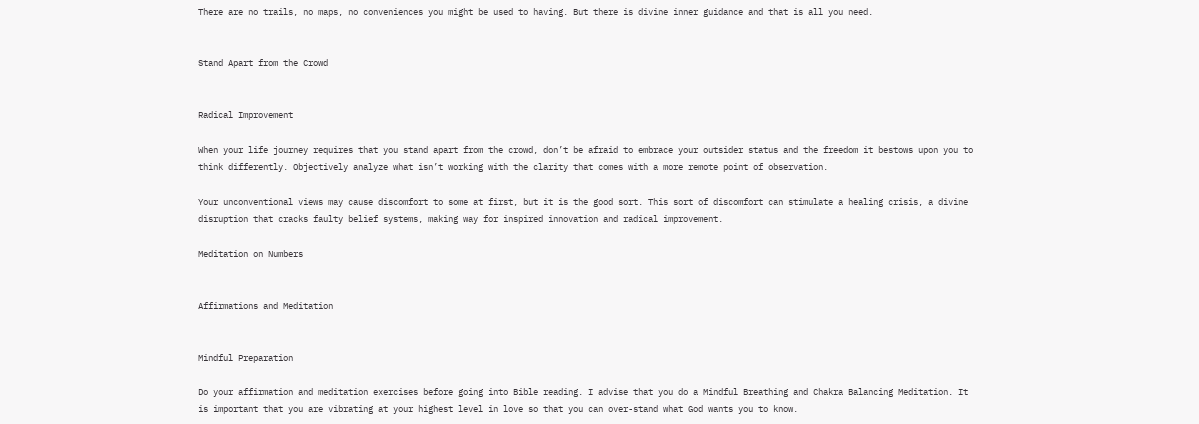There are no trails, no maps, no conveniences you might be used to having. But there is divine inner guidance and that is all you need.


Stand Apart from the Crowd


Radical Improvement

When your life journey requires that you stand apart from the crowd, don’t be afraid to embrace your outsider status and the freedom it bestows upon you to think differently. Objectively analyze what isn’t working with the clarity that comes with a more remote point of observation.

Your unconventional views may cause discomfort to some at first, but it is the good sort. This sort of discomfort can stimulate a healing crisis, a divine disruption that cracks faulty belief systems, making way for inspired innovation and radical improvement.

Meditation on Numbers


Affirmations and Meditation


Mindful Preparation

Do your affirmation and meditation exercises before going into Bible reading. I advise that you do a Mindful Breathing and Chakra Balancing Meditation. It is important that you are vibrating at your highest level in love so that you can over-stand what God wants you to know.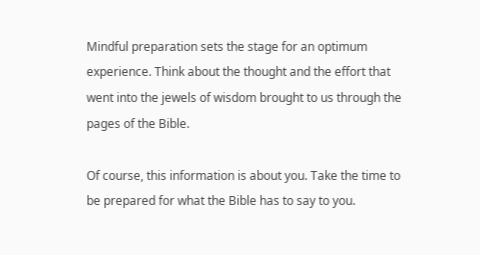Mindful preparation sets the stage for an optimum experience. Think about the thought and the effort that went into the jewels of wisdom brought to us through the pages of the Bible.

Of course, this information is about you. Take the time to be prepared for what the Bible has to say to you.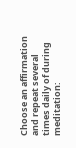Choose an affirmation and repeat several times daily of during meditation: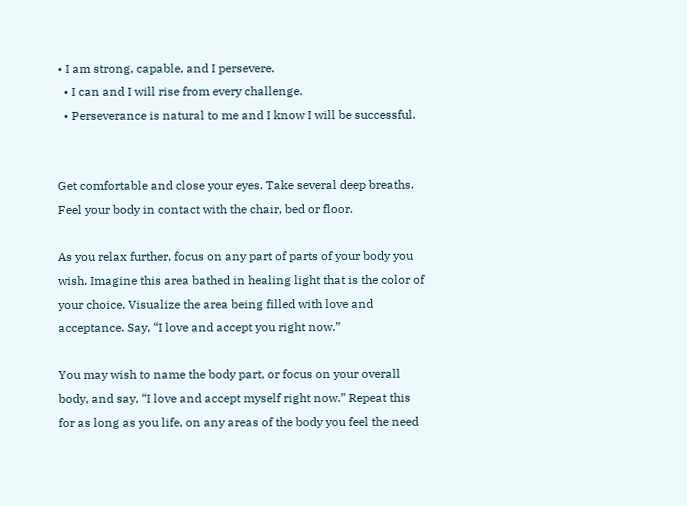• I am strong, capable, and I persevere.
  • I can and I will rise from every challenge.
  • Perseverance is natural to me and I know I will be successful.


Get comfortable and close your eyes. Take several deep breaths. Feel your body in contact with the chair, bed or floor.

As you relax further, focus on any part of parts of your body you wish. Imagine this area bathed in healing light that is the color of your choice. Visualize the area being filled with love and acceptance. Say, “I love and accept you right now.”

You may wish to name the body part, or focus on your overall body, and say, “I love and accept myself right now.” Repeat this for as long as you life, on any areas of the body you feel the need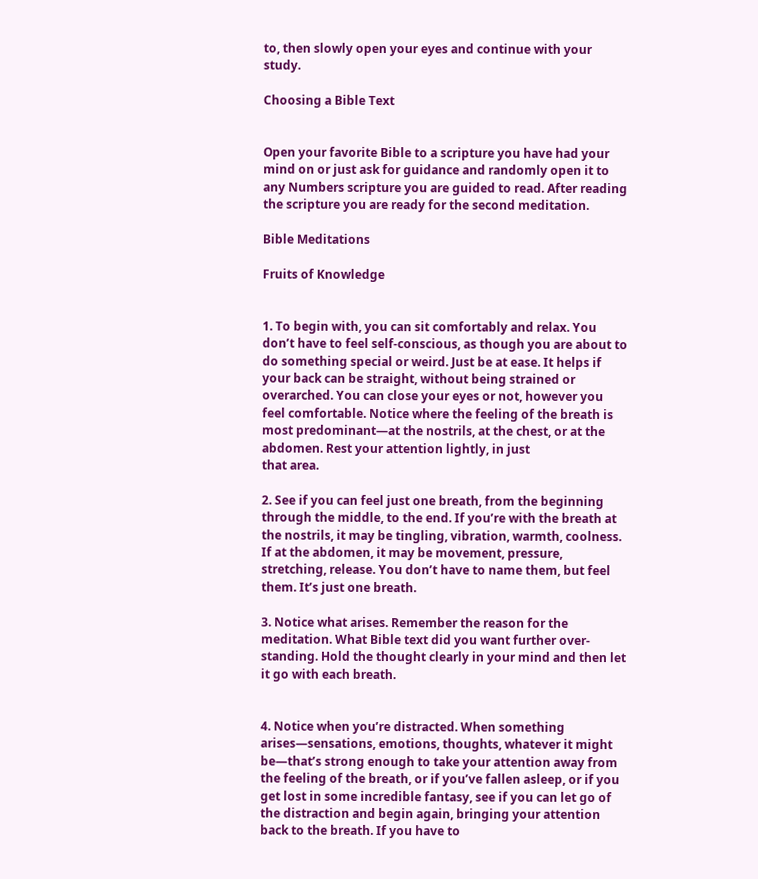to, then slowly open your eyes and continue with your study.

Choosing a Bible Text


Open your favorite Bible to a scripture you have had your mind on or just ask for guidance and randomly open it to any Numbers scripture you are guided to read. After reading the scripture you are ready for the second meditation.

Bible Meditations

Fruits of Knowledge


1. To begin with, you can sit comfortably and relax. You don’t have to feel self-conscious, as though you are about to do something special or weird. Just be at ease. It helps if your back can be straight, without being strained or overarched. You can close your eyes or not, however you feel comfortable. Notice where the feeling of the breath is most predominant—at the nostrils, at the chest, or at the abdomen. Rest your attention lightly, in just
that area.

2. See if you can feel just one breath, from the beginning through the middle, to the end. If you’re with the breath at the nostrils, it may be tingling, vibration, warmth, coolness. If at the abdomen, it may be movement, pressure, stretching, release. You don’t have to name them, but feel them. It’s just one breath.

3. Notice what arises. Remember the reason for the meditation. What Bible text did you want further over-standing. Hold the thought clearly in your mind and then let it go with each breath.


4. Notice when you’re distracted. When something arises—sensations, emotions, thoughts, whatever it might be—that’s strong enough to take your attention away from the feeling of the breath, or if you’ve fallen asleep, or if you get lost in some incredible fantasy, see if you can let go of the distraction and begin again, bringing your attention back to the breath. If you have to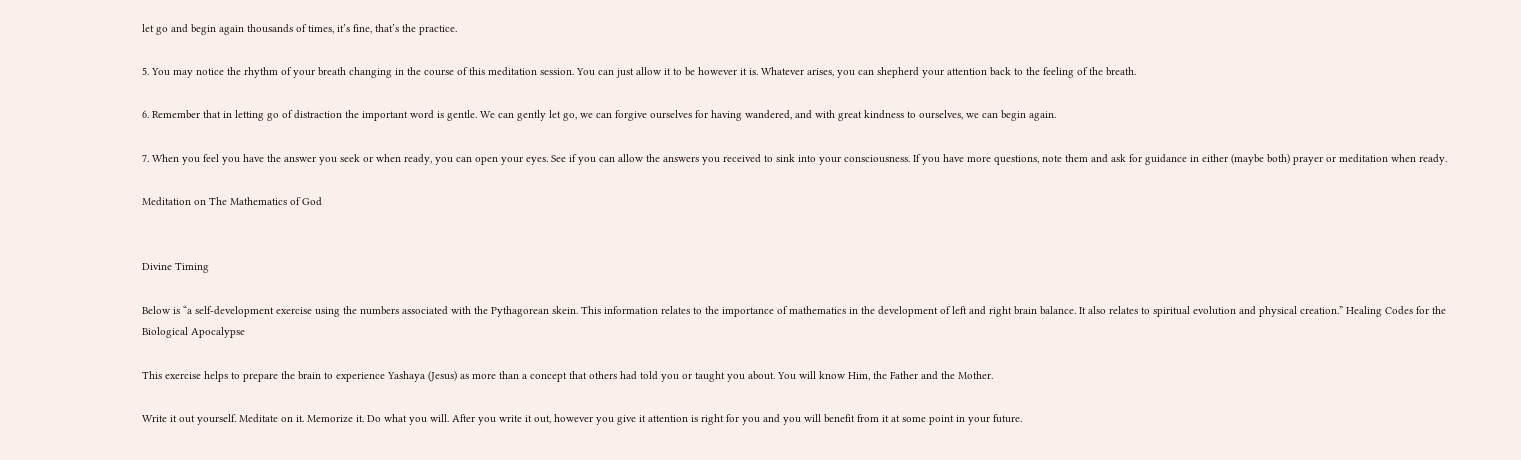let go and begin again thousands of times, it’s fine, that’s the practice.

5. You may notice the rhythm of your breath changing in the course of this meditation session. You can just allow it to be however it is. Whatever arises, you can shepherd your attention back to the feeling of the breath.

6. Remember that in letting go of distraction the important word is gentle. We can gently let go, we can forgive ourselves for having wandered, and with great kindness to ourselves, we can begin again.

7. When you feel you have the answer you seek or when ready, you can open your eyes. See if you can allow the answers you received to sink into your consciousness. If you have more questions, note them and ask for guidance in either (maybe both) prayer or meditation when ready.

Meditation on The Mathematics of God


Divine Timing

Below is “a self-development exercise using the numbers associated with the Pythagorean skein. This information relates to the importance of mathematics in the development of left and right brain balance. It also relates to spiritual evolution and physical creation.” Healing Codes for the Biological Apocalypse

This exercise helps to prepare the brain to experience Yashaya (Jesus) as more than a concept that others had told you or taught you about. You will know Him, the Father and the Mother.

Write it out yourself. Meditate on it. Memorize it. Do what you will. After you write it out, however you give it attention is right for you and you will benefit from it at some point in your future.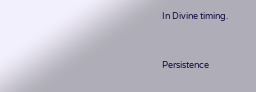In Divine timing.


Persistence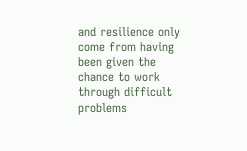and resilience only come from having been given the chance to work through difficult problems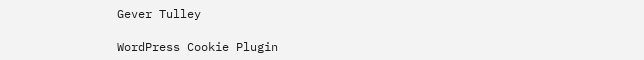Gever Tulley

WordPress Cookie Plugin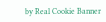by Real Cookie Banner